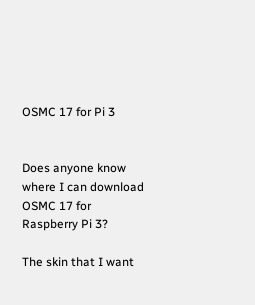OSMC 17 for Pi 3


Does anyone know where I can download OSMC 17 for Raspberry Pi 3?

The skin that I want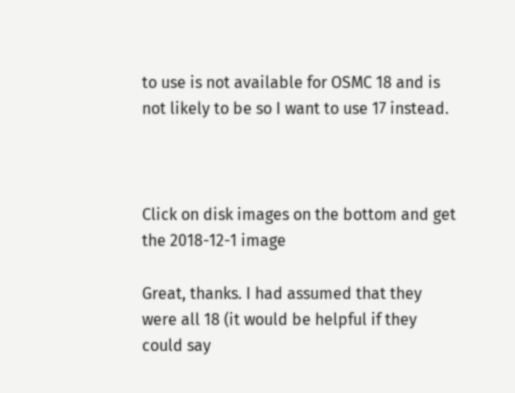to use is not available for OSMC 18 and is not likely to be so I want to use 17 instead.



Click on disk images on the bottom and get the 2018-12-1 image

Great, thanks. I had assumed that they were all 18 (it would be helpful if they could say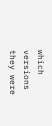which versions they were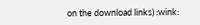on the download links) :wink: